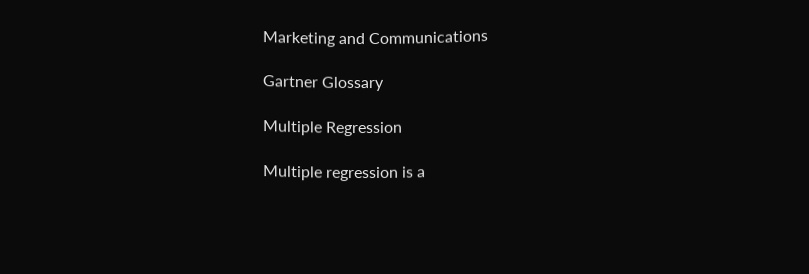Marketing and Communications

Gartner Glossary

Multiple Regression

Multiple regression is a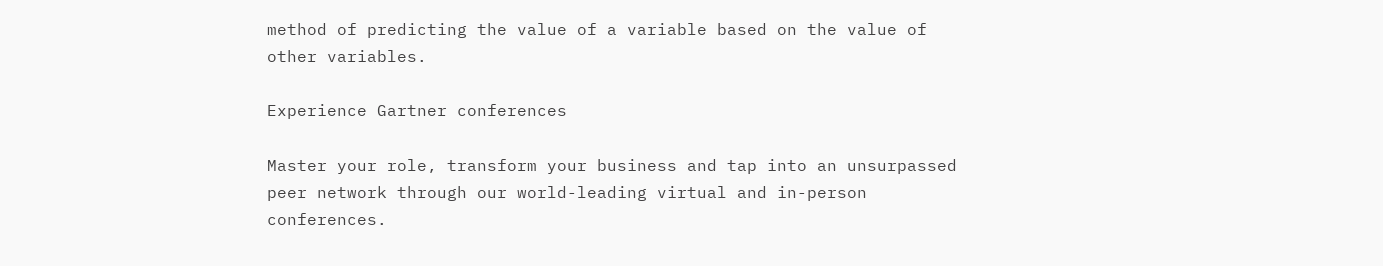method of predicting the value of a variable based on the value of other variables.

Experience Gartner conferences

Master your role, transform your business and tap into an unsurpassed peer network through our world-leading virtual and in-person conferences.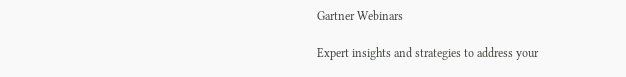Gartner Webinars

Expert insights and strategies to address your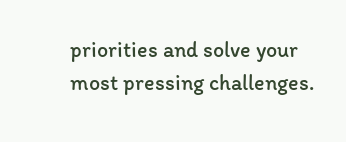priorities and solve your most pressing challenges.